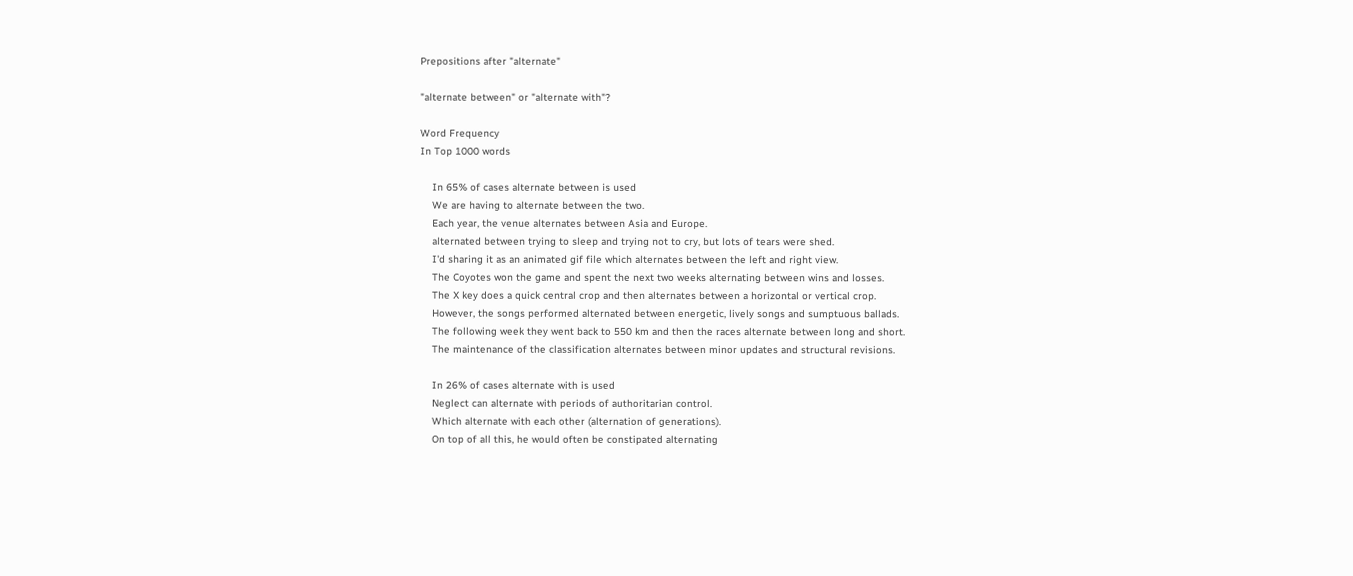Prepositions after "alternate"

"alternate between" or "alternate with"?

Word Frequency
In Top 1000 words

    In 65% of cases alternate between is used
    We are having to alternate between the two.
    Each year, the venue alternates between Asia and Europe.
    alternated between trying to sleep and trying not to cry, but lots of tears were shed.
    I'd sharing it as an animated gif file which alternates between the left and right view.
    The Coyotes won the game and spent the next two weeks alternating between wins and losses.
    The X key does a quick central crop and then alternates between a horizontal or vertical crop.
    However, the songs performed alternated between energetic, lively songs and sumptuous ballads.
    The following week they went back to 550 km and then the races alternate between long and short.
    The maintenance of the classification alternates between minor updates and structural revisions.

    In 26% of cases alternate with is used
    Neglect can alternate with periods of authoritarian control.
    Which alternate with each other (alternation of generations).
    On top of all this, he would often be constipated alternating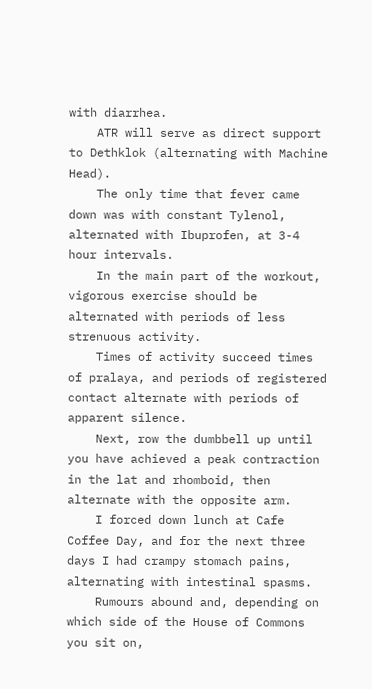with diarrhea.
    ATR will serve as direct support to Dethklok (alternating with Machine Head).
    The only time that fever came down was with constant Tylenol, alternated with Ibuprofen, at 3-4 hour intervals.
    In the main part of the workout, vigorous exercise should be alternated with periods of less strenuous activity.
    Times of activity succeed times of pralaya, and periods of registered contact alternate with periods of apparent silence.
    Next, row the dumbbell up until you have achieved a peak contraction in the lat and rhomboid, then alternate with the opposite arm.
    I forced down lunch at Cafe Coffee Day, and for the next three days I had crampy stomach pains, alternating with intestinal spasms.
    Rumours abound and, depending on which side of the House of Commons you sit on,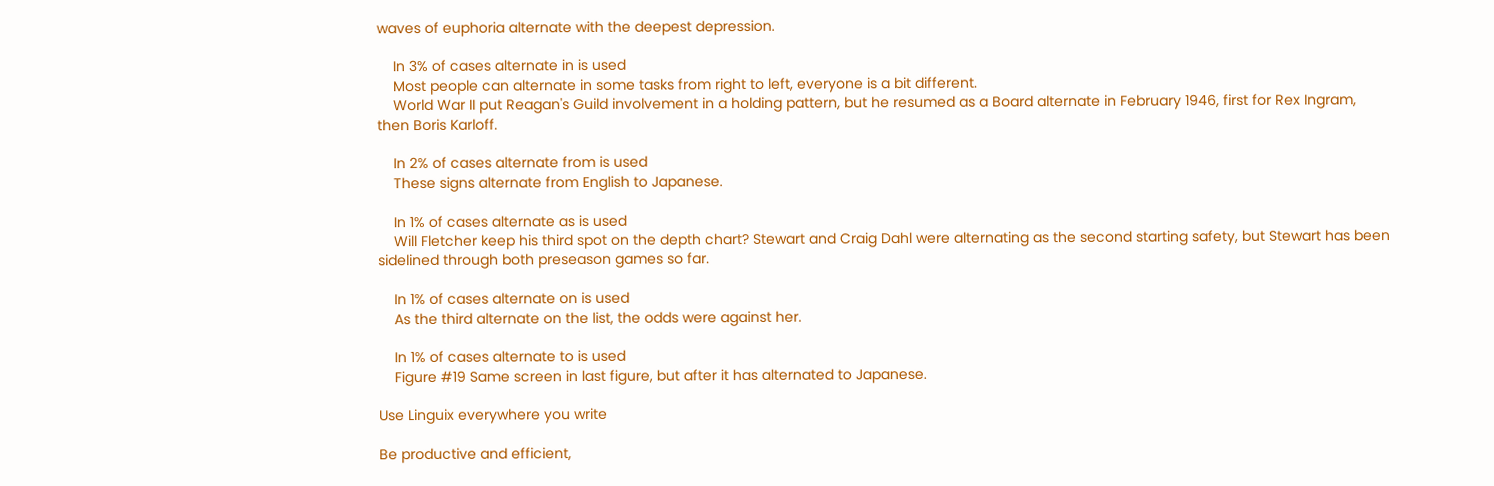waves of euphoria alternate with the deepest depression.

    In 3% of cases alternate in is used
    Most people can alternate in some tasks from right to left, everyone is a bit different.
    World War II put Reagan's Guild involvement in a holding pattern, but he resumed as a Board alternate in February 1946, first for Rex Ingram, then Boris Karloff.

    In 2% of cases alternate from is used
    These signs alternate from English to Japanese.

    In 1% of cases alternate as is used
    Will Fletcher keep his third spot on the depth chart? Stewart and Craig Dahl were alternating as the second starting safety, but Stewart has been sidelined through both preseason games so far.

    In 1% of cases alternate on is used
    As the third alternate on the list, the odds were against her.

    In 1% of cases alternate to is used
    Figure #19 Same screen in last figure, but after it has alternated to Japanese.

Use Linguix everywhere you write

Be productive and efficient,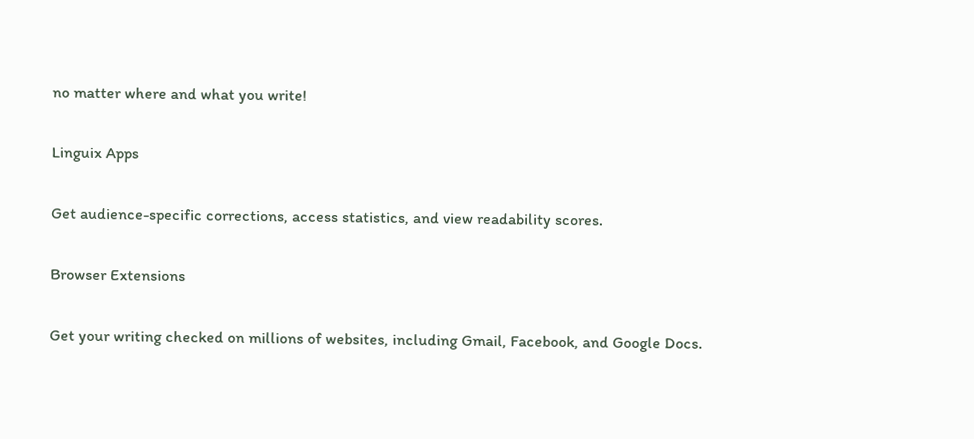no matter where and what you write!

Linguix Apps

Get audience-specific corrections, access statistics, and view readability scores.

Browser Extensions

Get your writing checked on millions of websites, including Gmail, Facebook, and Google Docs.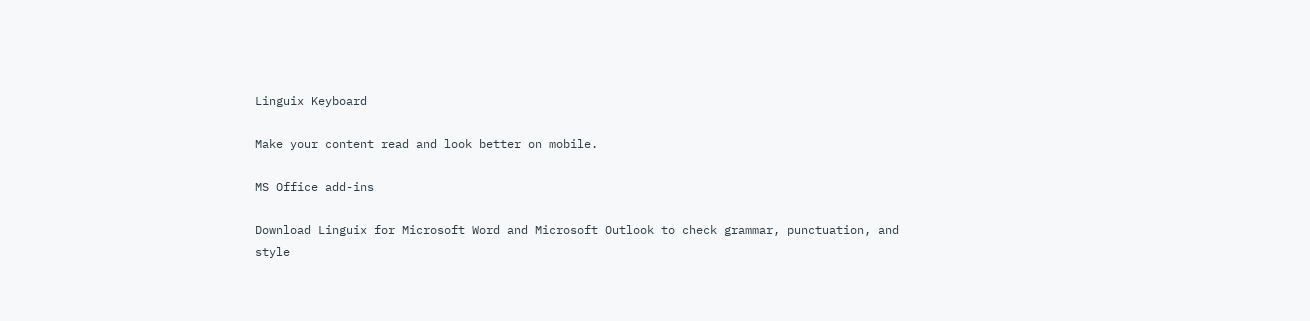Linguix Keyboard

Make your content read and look better on mobile.

MS Office add-ins

Download Linguix for Microsoft Word and Microsoft Outlook to check grammar, punctuation, and style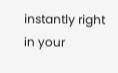instantly right in your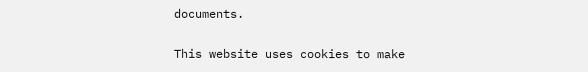documents.

This website uses cookies to make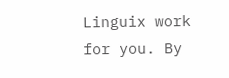Linguix work for you. By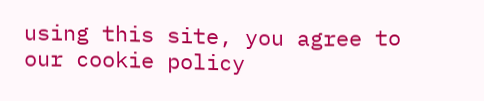using this site, you agree to our cookie policy